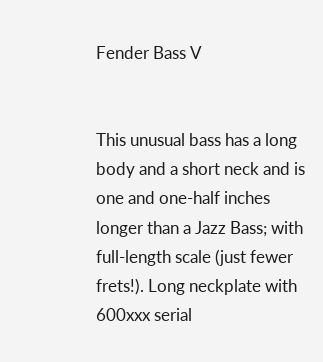Fender Bass V


This unusual bass has a long body and a short neck and is one and one-half inches longer than a Jazz Bass; with full-length scale (just fewer frets!). Long neckplate with 600xxx serial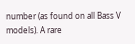number (as found on all Bass V models). A rare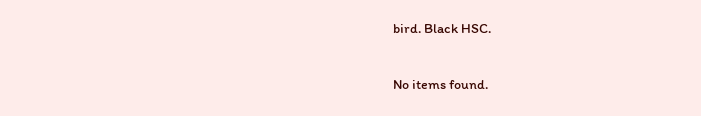bird. Black HSC.

No items found.